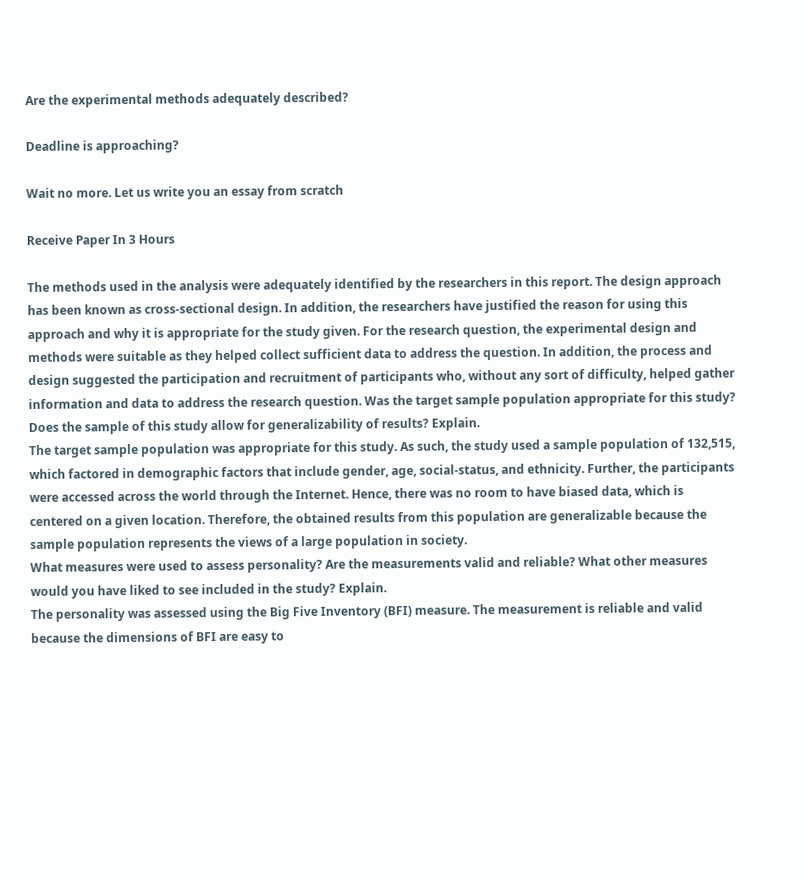Are the experimental methods adequately described?

Deadline is approaching?

Wait no more. Let us write you an essay from scratch

Receive Paper In 3 Hours

The methods used in the analysis were adequately identified by the researchers in this report. The design approach has been known as cross-sectional design. In addition, the researchers have justified the reason for using this approach and why it is appropriate for the study given. For the research question, the experimental design and methods were suitable as they helped collect sufficient data to address the question. In addition, the process and design suggested the participation and recruitment of participants who, without any sort of difficulty, helped gather information and data to address the research question. Was the target sample population appropriate for this study? Does the sample of this study allow for generalizability of results? Explain.
The target sample population was appropriate for this study. As such, the study used a sample population of 132,515, which factored in demographic factors that include gender, age, social-status, and ethnicity. Further, the participants were accessed across the world through the Internet. Hence, there was no room to have biased data, which is centered on a given location. Therefore, the obtained results from this population are generalizable because the sample population represents the views of a large population in society.
What measures were used to assess personality? Are the measurements valid and reliable? What other measures would you have liked to see included in the study? Explain.
The personality was assessed using the Big Five Inventory (BFI) measure. The measurement is reliable and valid because the dimensions of BFI are easy to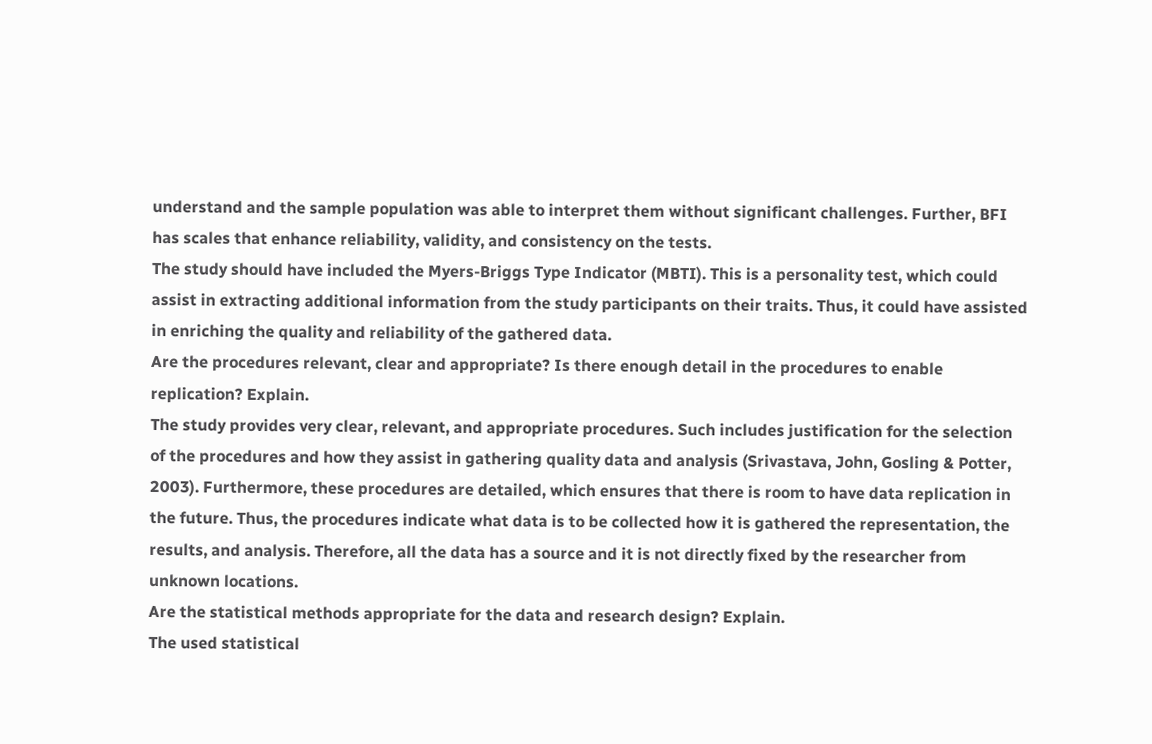understand and the sample population was able to interpret them without significant challenges. Further, BFI has scales that enhance reliability, validity, and consistency on the tests.
The study should have included the Myers-Briggs Type Indicator (MBTI). This is a personality test, which could assist in extracting additional information from the study participants on their traits. Thus, it could have assisted in enriching the quality and reliability of the gathered data.
Are the procedures relevant, clear and appropriate? Is there enough detail in the procedures to enable replication? Explain.
The study provides very clear, relevant, and appropriate procedures. Such includes justification for the selection of the procedures and how they assist in gathering quality data and analysis (Srivastava, John, Gosling & Potter, 2003). Furthermore, these procedures are detailed, which ensures that there is room to have data replication in the future. Thus, the procedures indicate what data is to be collected how it is gathered the representation, the results, and analysis. Therefore, all the data has a source and it is not directly fixed by the researcher from unknown locations.
Are the statistical methods appropriate for the data and research design? Explain.
The used statistical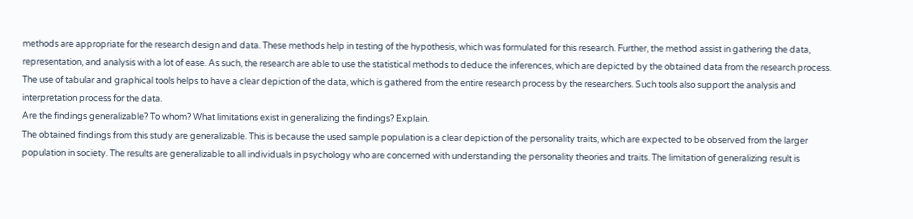methods are appropriate for the research design and data. These methods help in testing of the hypothesis, which was formulated for this research. Further, the method assist in gathering the data, representation, and analysis with a lot of ease. As such, the research are able to use the statistical methods to deduce the inferences, which are depicted by the obtained data from the research process. The use of tabular and graphical tools helps to have a clear depiction of the data, which is gathered from the entire research process by the researchers. Such tools also support the analysis and interpretation process for the data.
Are the findings generalizable? To whom? What limitations exist in generalizing the findings? Explain.
The obtained findings from this study are generalizable. This is because the used sample population is a clear depiction of the personality traits, which are expected to be observed from the larger population in society. The results are generalizable to all individuals in psychology who are concerned with understanding the personality theories and traits. The limitation of generalizing result is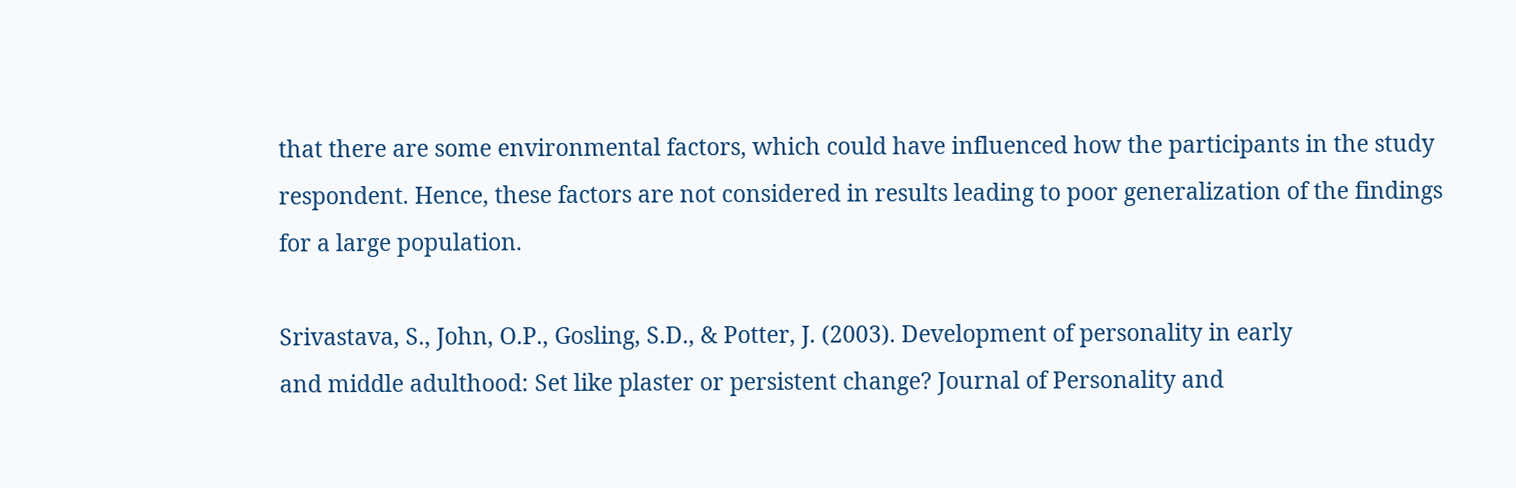that there are some environmental factors, which could have influenced how the participants in the study respondent. Hence, these factors are not considered in results leading to poor generalization of the findings for a large population.

Srivastava, S., John, O.P., Gosling, S.D., & Potter, J. (2003). Development of personality in early
and middle adulthood: Set like plaster or persistent change? Journal of Personality and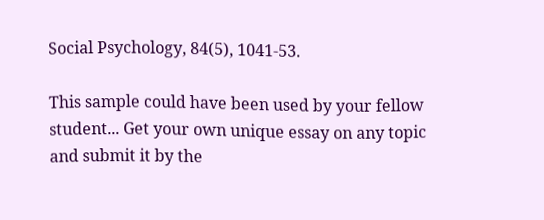Social Psychology, 84(5), 1041-53.

This sample could have been used by your fellow student... Get your own unique essay on any topic and submit it by the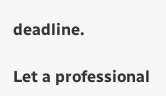deadline.

Let a professional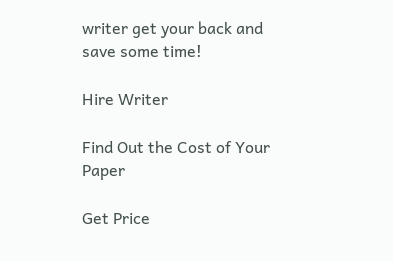writer get your back and save some time!

Hire Writer

Find Out the Cost of Your Paper

Get Price